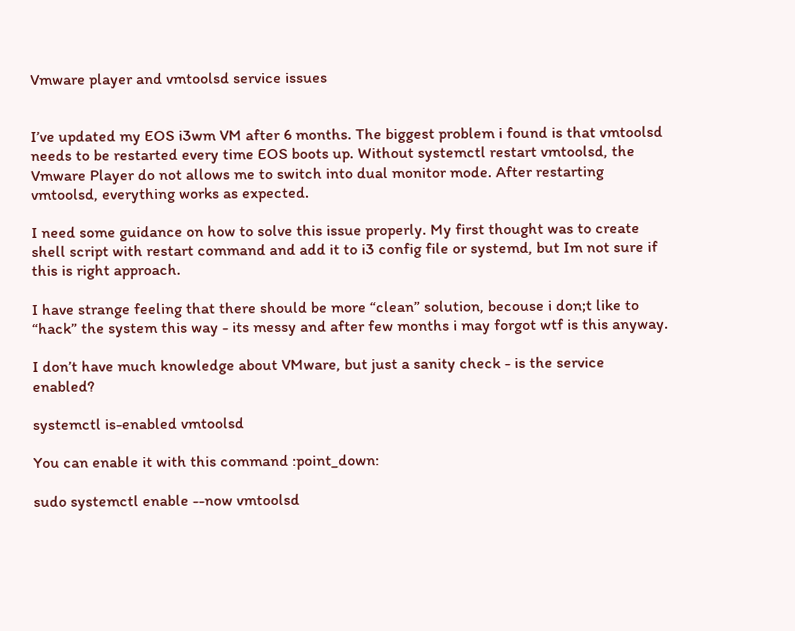Vmware player and vmtoolsd service issues


I’ve updated my EOS i3wm VM after 6 months. The biggest problem i found is that vmtoolsd needs to be restarted every time EOS boots up. Without systemctl restart vmtoolsd, the Vmware Player do not allows me to switch into dual monitor mode. After restarting vmtoolsd, everything works as expected.

I need some guidance on how to solve this issue properly. My first thought was to create shell script with restart command and add it to i3 config file or systemd, but Im not sure if this is right approach.

I have strange feeling that there should be more “clean” solution, becouse i don;t like to “hack” the system this way - its messy and after few months i may forgot wtf is this anyway.

I don’t have much knowledge about VMware, but just a sanity check - is the service enabled?

systemctl is-enabled vmtoolsd

You can enable it with this command :point_down:

sudo systemctl enable --now vmtoolsd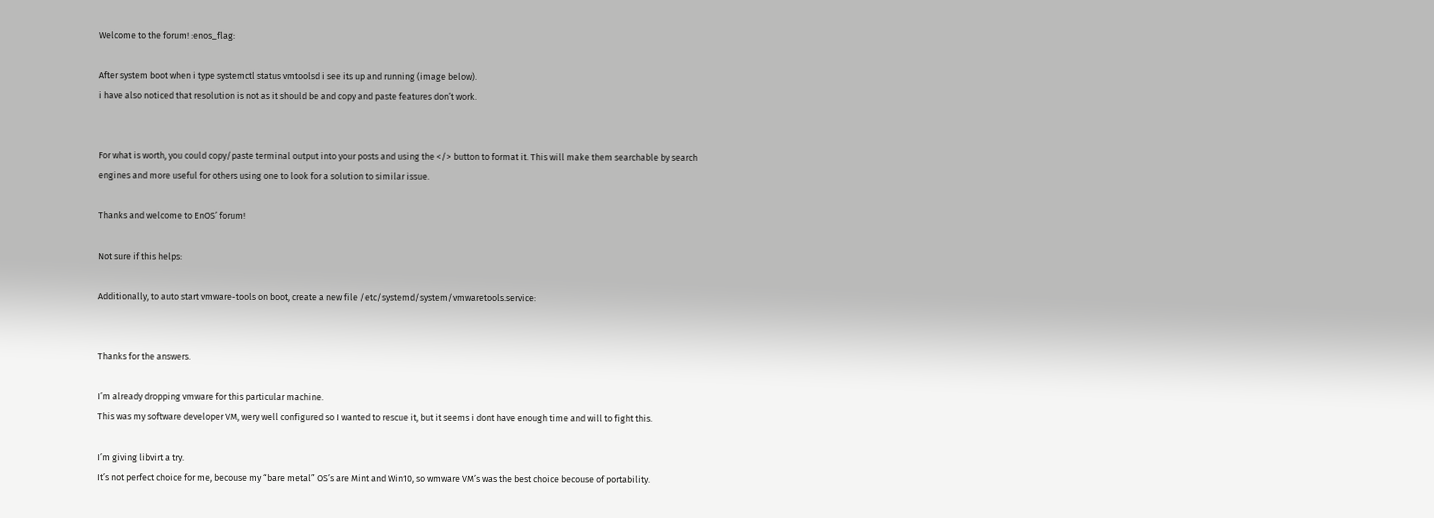Welcome to the forum! :enos_flag:

After system boot when i type systemctl status vmtoolsd i see its up and running (image below).
i have also noticed that resolution is not as it should be and copy and paste features don’t work.


For what is worth, you could copy/paste terminal output into your posts and using the </> button to format it. This will make them searchable by search engines and more useful for others using one to look for a solution to similar issue.

Thanks and welcome to EnOS’ forum!

Not sure if this helps:

Additionally, to auto start vmware-tools on boot, create a new file /etc/systemd/system/vmwaretools.service:


Thanks for the answers.

I’m already dropping vmware for this particular machine.
This was my software developer VM, wery well configured so I wanted to rescue it, but it seems i dont have enough time and will to fight this.

I’m giving libvirt a try.
It’s not perfect choice for me, becouse my “bare metal” OS’s are Mint and Win10, so wmware VM’s was the best choice becouse of portability.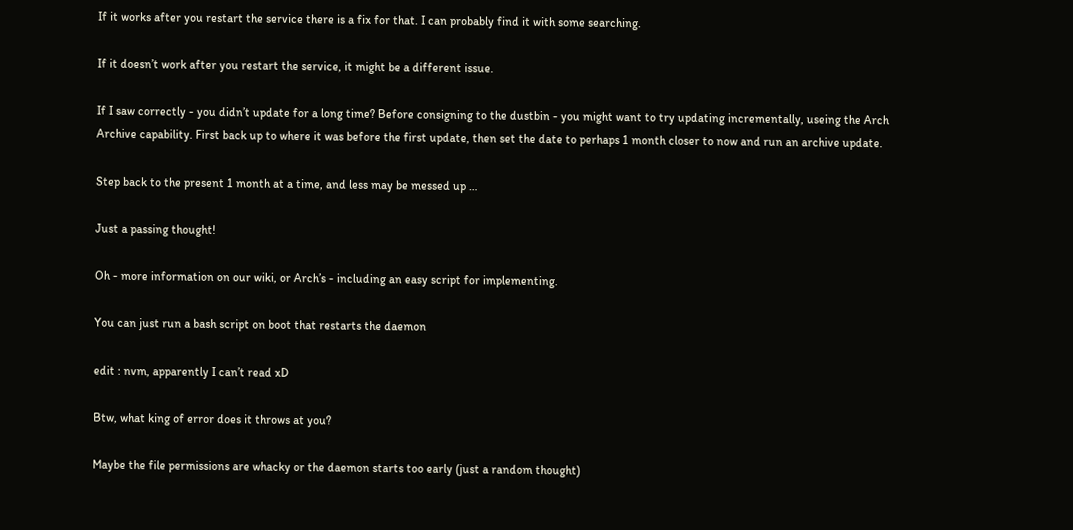If it works after you restart the service there is a fix for that. I can probably find it with some searching.

If it doesn’t work after you restart the service, it might be a different issue.

If I saw correctly - you didn’t update for a long time? Before consigning to the dustbin - you might want to try updating incrementally, useing the Arch Archive capability. First back up to where it was before the first update, then set the date to perhaps 1 month closer to now and run an archive update.

Step back to the present 1 month at a time, and less may be messed up …

Just a passing thought!

Oh - more information on our wiki, or Arch’s - including an easy script for implementing.

You can just run a bash script on boot that restarts the daemon

edit : nvm, apparently I can’t read xD

Btw, what king of error does it throws at you?

Maybe the file permissions are whacky or the daemon starts too early (just a random thought)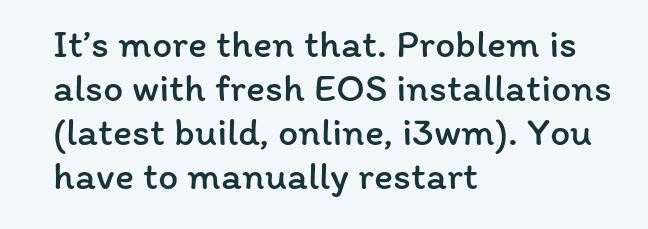It’s more then that. Problem is also with fresh EOS installations (latest build, online, i3wm). You have to manually restart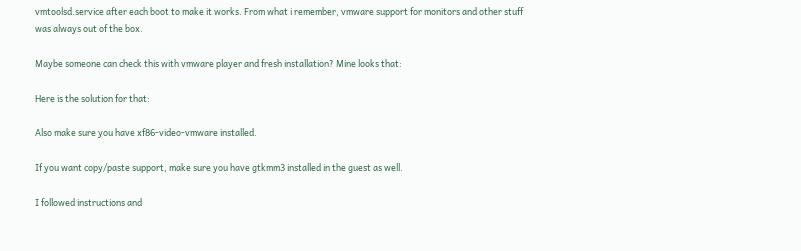vmtoolsd.service after each boot to make it works. From what i remember, vmware support for monitors and other stuff was always out of the box.

Maybe someone can check this with vmware player and fresh installation? Mine looks that:

Here is the solution for that:

Also make sure you have xf86-video-vmware installed.

If you want copy/paste support, make sure you have gtkmm3 installed in the guest as well.

I followed instructions and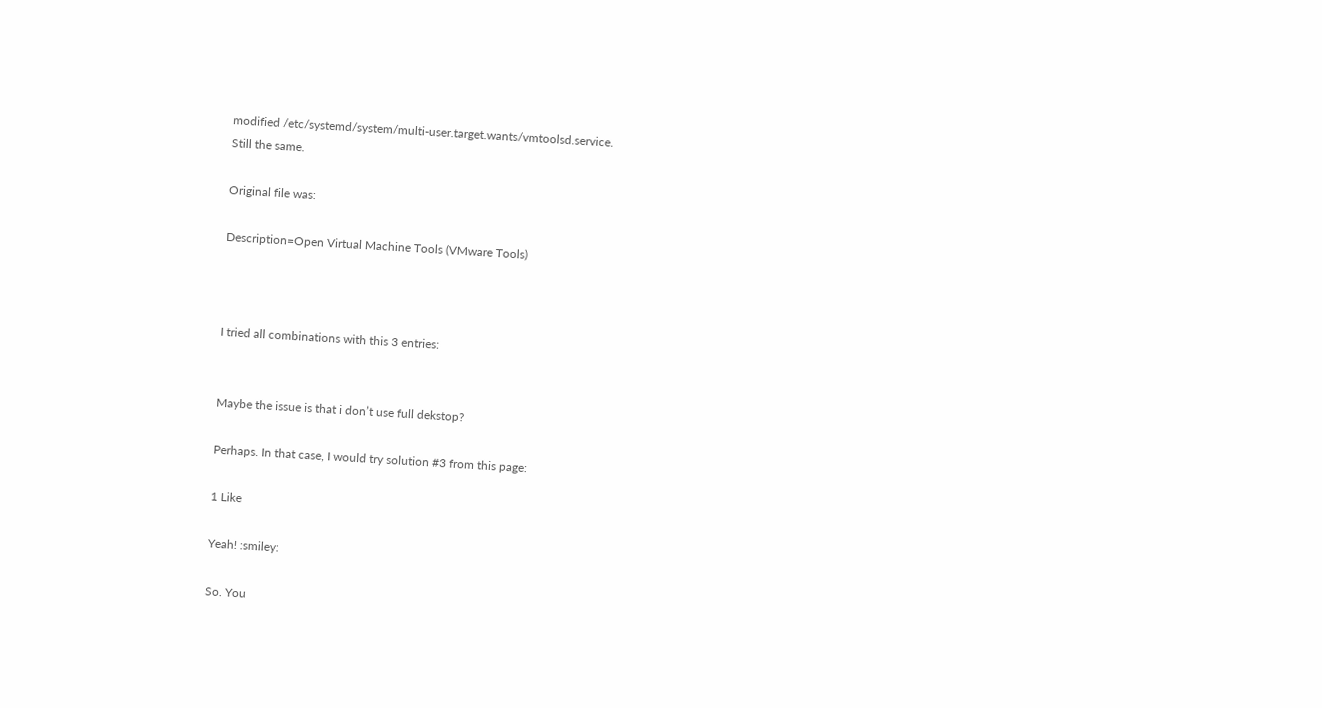modified /etc/systemd/system/multi-user.target.wants/vmtoolsd.service.
Still the same.

Original file was:

Description=Open Virtual Machine Tools (VMware Tools)



I tried all combinations with this 3 entries:


Maybe the issue is that i don’t use full dekstop?

Perhaps. In that case, I would try solution #3 from this page:

1 Like

Yeah! :smiley:

So. You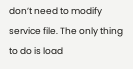don’t need to modify service file. The only thing to do is load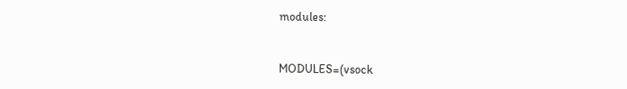modules:


MODULES=(vsock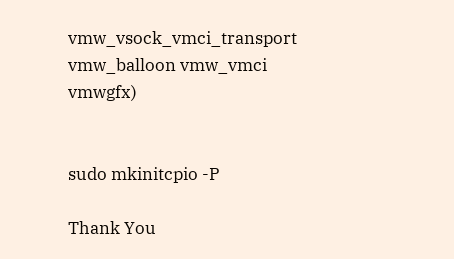vmw_vsock_vmci_transport vmw_balloon vmw_vmci vmwgfx)


sudo mkinitcpio -P

Thank You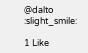@dalto :slight_smile:

1 Like